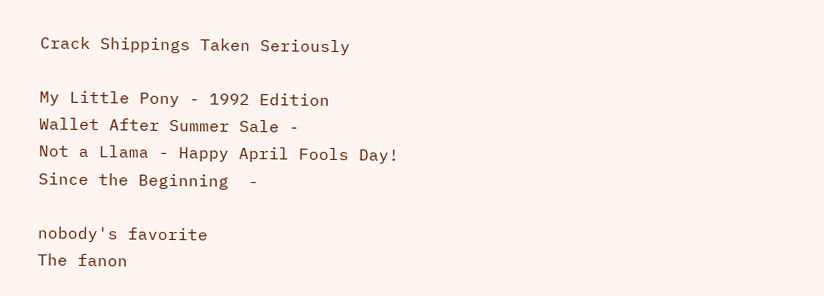Crack Shippings Taken Seriously

My Little Pony - 1992 Edition
Wallet After Summer Sale -
Not a Llama - Happy April Fools Day!
Since the Beginning  -

nobody's favorite
The fanon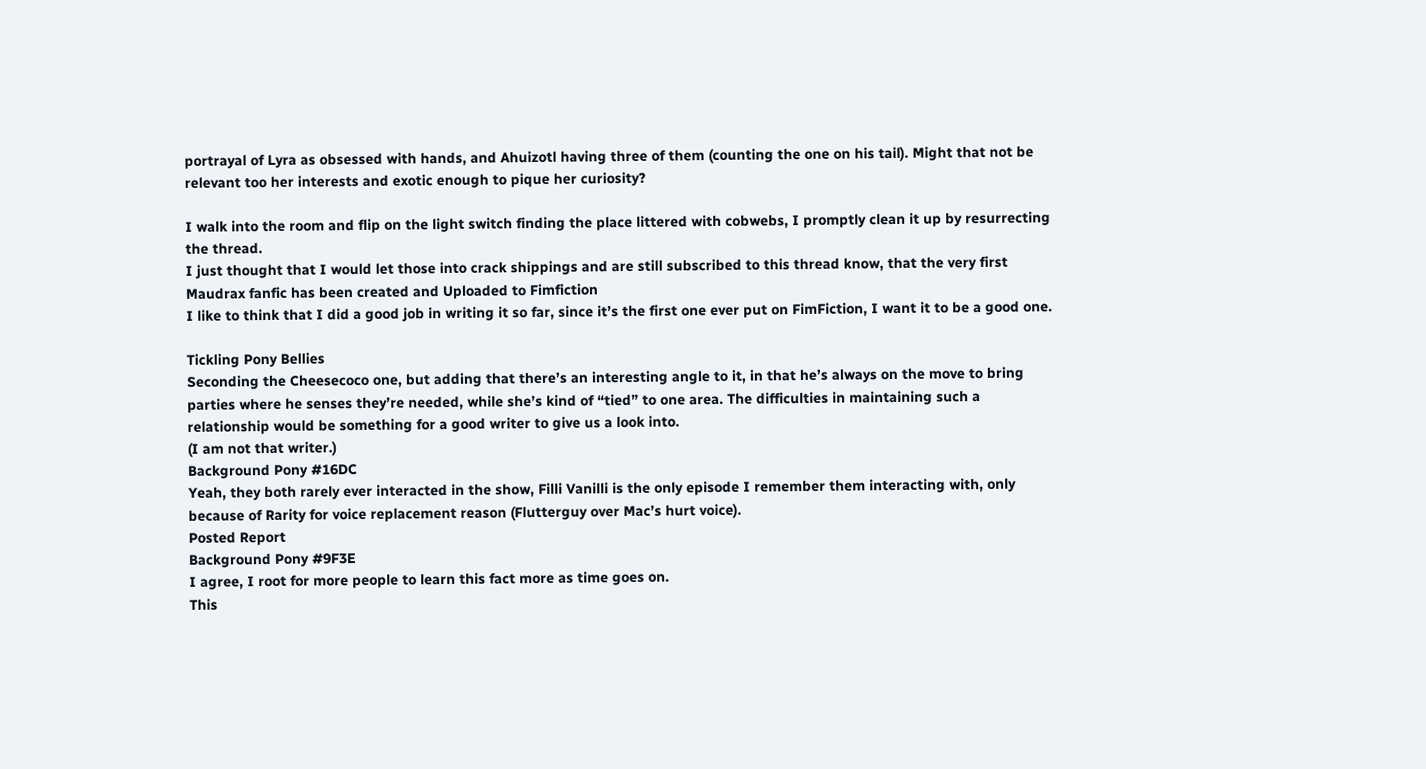portrayal of Lyra as obsessed with hands, and Ahuizotl having three of them (counting the one on his tail). Might that not be relevant too her interests and exotic enough to pique her curiosity?

I walk into the room and flip on the light switch finding the place littered with cobwebs, I promptly clean it up by resurrecting the thread.
I just thought that I would let those into crack shippings and are still subscribed to this thread know, that the very first Maudrax fanfic has been created and Uploaded to Fimfiction
I like to think that I did a good job in writing it so far, since it’s the first one ever put on FimFiction, I want it to be a good one.

Tickling Pony Bellies
Seconding the Cheesecoco one, but adding that there’s an interesting angle to it, in that he’s always on the move to bring parties where he senses they’re needed, while she’s kind of “tied” to one area. The difficulties in maintaining such a relationship would be something for a good writer to give us a look into.
(I am not that writer.)
Background Pony #16DC
Yeah, they both rarely ever interacted in the show, Filli Vanilli is the only episode I remember them interacting with, only because of Rarity for voice replacement reason (Flutterguy over Mac’s hurt voice).
Posted Report
Background Pony #9F3E
I agree, I root for more people to learn this fact more as time goes on.
This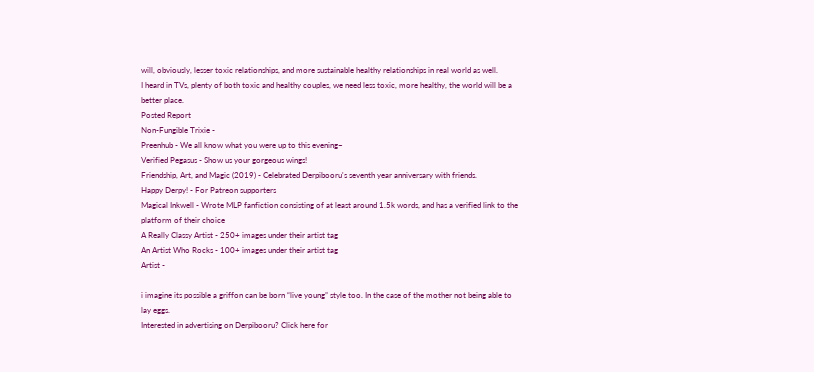will, obviously, lesser toxic relationships, and more sustainable healthy relationships in real world as well.
I heard in TVs, plenty of both toxic and healthy couples, we need less toxic, more healthy, the world will be a better place.
Posted Report
Non-Fungible Trixie -
Preenhub - We all know what you were up to this evening~
Verified Pegasus - Show us your gorgeous wings!
Friendship, Art, and Magic (2019) - Celebrated Derpibooru's seventh year anniversary with friends.
Happy Derpy! - For Patreon supporters
Magical Inkwell - Wrote MLP fanfiction consisting of at least around 1.5k words, and has a verified link to the platform of their choice
A Really Classy Artist - 250+ images under their artist tag
An Artist Who Rocks - 100+ images under their artist tag
Artist -

i imagine its possible a griffon can be born “live young” style too. In the case of the mother not being able to lay eggs.
Interested in advertising on Derpibooru? Click here for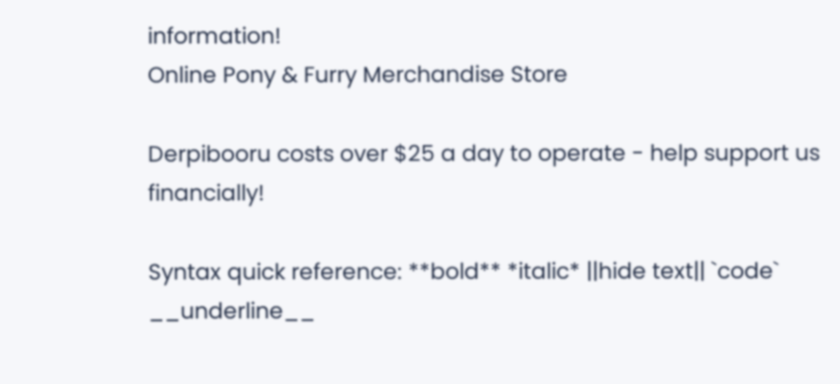information!
Online Pony & Furry Merchandise Store

Derpibooru costs over $25 a day to operate - help support us financially!

Syntax quick reference: **bold** *italic* ||hide text|| `code` __underline__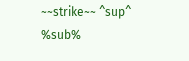~~strike~~ ^sup^ %sub%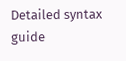Detailed syntax guide